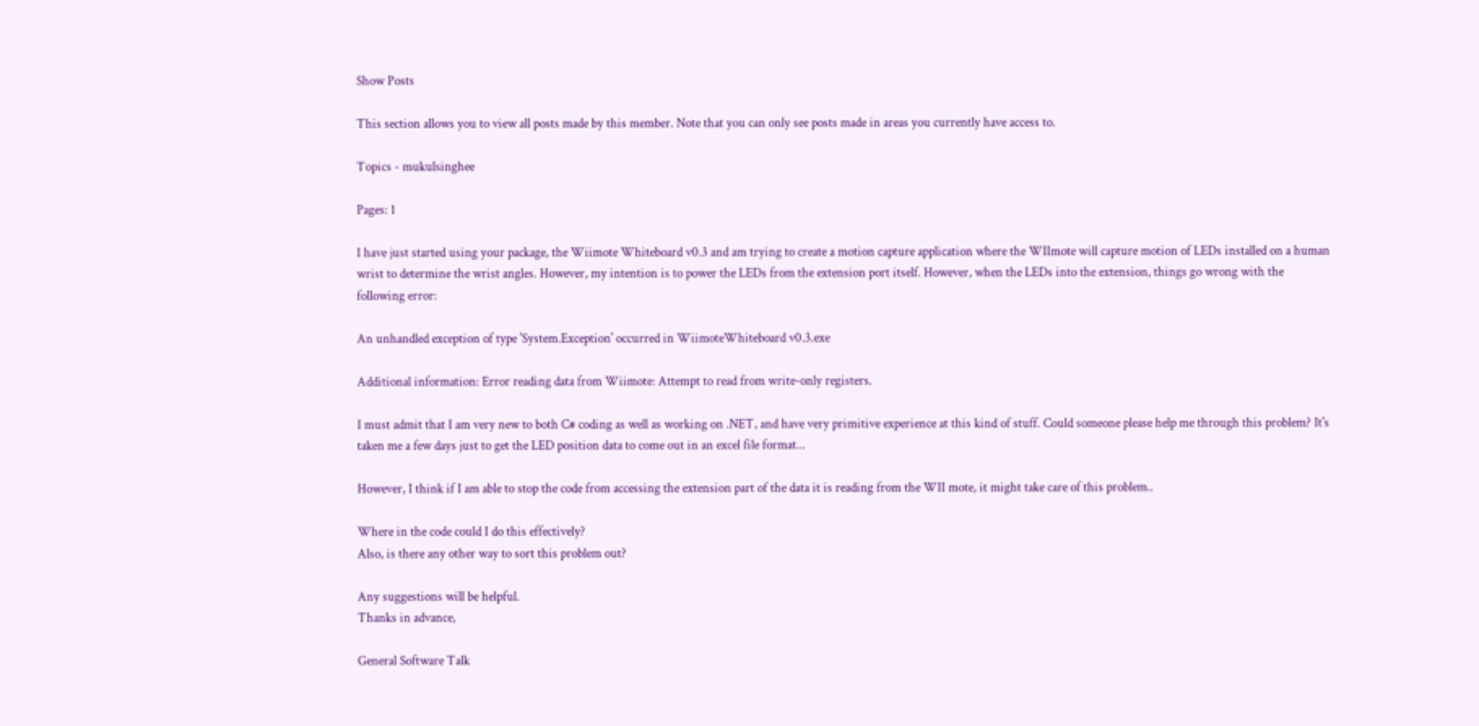Show Posts

This section allows you to view all posts made by this member. Note that you can only see posts made in areas you currently have access to.

Topics - mukulsinghee

Pages: 1

I have just started using your package, the Wiimote Whiteboard v0.3 and am trying to create a motion capture application where the WIImote will capture motion of LEDs installed on a human wrist to determine the wrist angles. However, my intention is to power the LEDs from the extension port itself. However, when the LEDs into the extension, things go wrong with the following error:

An unhandled exception of type 'System.Exception' occurred in WiimoteWhiteboard v0.3.exe

Additional information: Error reading data from Wiimote: Attempt to read from write-only registers.

I must admit that I am very new to both C# coding as well as working on .NET, and have very primitive experience at this kind of stuff. Could someone please help me through this problem? It's taken me a few days just to get the LED position data to come out in an excel file format...

However, I think if I am able to stop the code from accessing the extension part of the data it is reading from the WII mote, it might take care of this problem..

Where in the code could I do this effectively?
Also, is there any other way to sort this problem out?

Any suggestions will be helpful.
Thanks in advance,

General Software Talk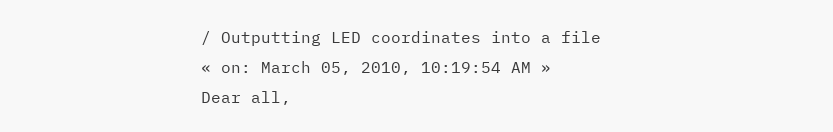/ Outputting LED coordinates into a file
« on: March 05, 2010, 10:19:54 AM »
Dear all,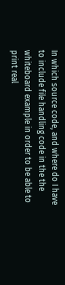In which source code, and where do I have to include file handling code in the the whiteboard example in order to be able to print real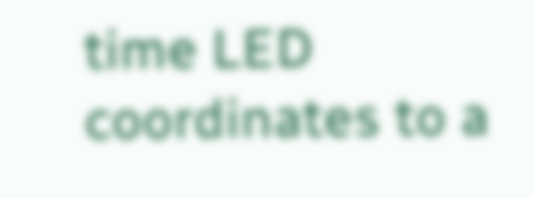time LED coordinates to a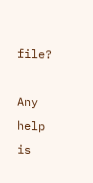file?

Any help is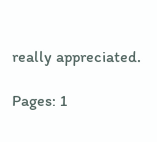really appreciated.

Pages: 1